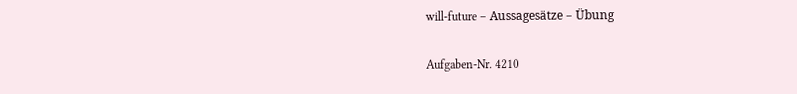will-future – Aussagesätze – Übung

Aufgaben-Nr. 4210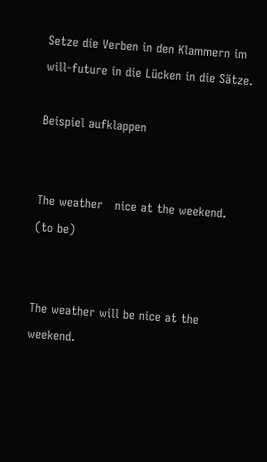Setze die Verben in den Klammern im will-future in die Lücken in die Sätze.

Beispiel aufklappen


The weather   nice at the weekend. (to be)


The weather will be nice at the weekend.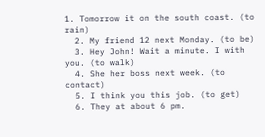1. Tomorrow it on the south coast. (to rain)
  2. My friend 12 next Monday. (to be)
  3. Hey John! Wait a minute. I with you. (to walk)
  4. She her boss next week. (to contact)
  5. I think you this job. (to get)
  6. They at about 6 pm.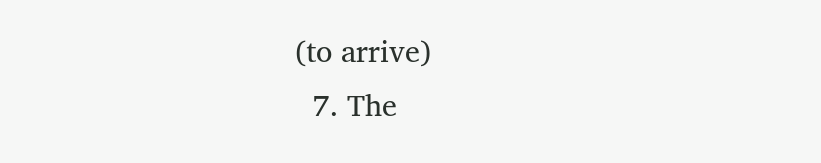(to arrive)
  7. The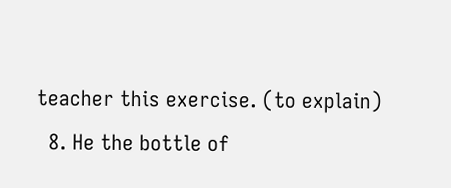teacher this exercise. (to explain)
  8. He the bottle of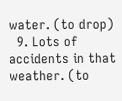water. (to drop)
  9. Lots of accidents in that weather. (to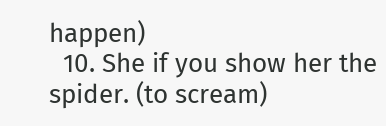happen)
  10. She if you show her the spider. (to scream)